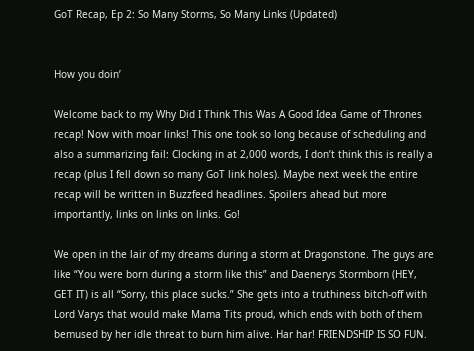GoT Recap, Ep 2: So Many Storms, So Many Links (Updated)


How you doin’

Welcome back to my Why Did I Think This Was A Good Idea Game of Thrones recap! Now with moar links! This one took so long because of scheduling and also a summarizing fail: Clocking in at 2,000 words, I don’t think this is really a recap (plus I fell down so many GoT link holes). Maybe next week the entire recap will be written in Buzzfeed headlines. Spoilers ahead but more importantly, links on links on links. Go!

We open in the lair of my dreams during a storm at Dragonstone. The guys are like “You were born during a storm like this” and Daenerys Stormborn (HEY, GET IT) is all “Sorry, this place sucks.” She gets into a truthiness bitch-off with Lord Varys that would make Mama Tits proud, which ends with both of them bemused by her idle threat to burn him alive. Har har! FRIENDSHIP IS SO FUN.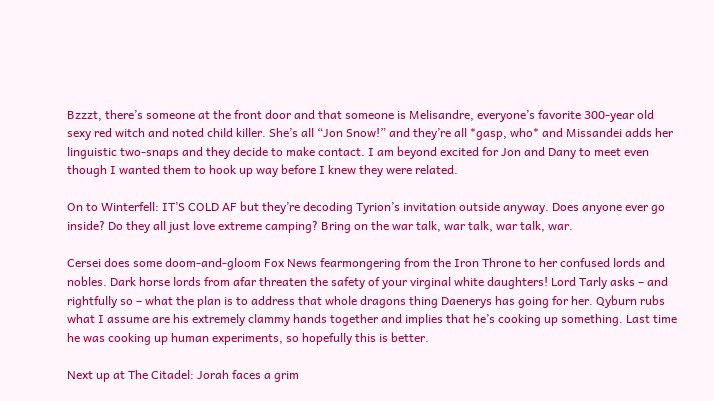Bzzzt, there’s someone at the front door and that someone is Melisandre, everyone’s favorite 300-year old sexy red witch and noted child killer. She’s all “Jon Snow!” and they’re all *gasp, who* and Missandei adds her linguistic two-snaps and they decide to make contact. I am beyond excited for Jon and Dany to meet even though I wanted them to hook up way before I knew they were related.

On to Winterfell: IT’S COLD AF but they’re decoding Tyrion’s invitation outside anyway. Does anyone ever go inside? Do they all just love extreme camping? Bring on the war talk, war talk, war talk, war.

Cersei does some doom-and-gloom Fox News fearmongering from the Iron Throne to her confused lords and nobles. Dark horse lords from afar threaten the safety of your virginal white daughters! Lord Tarly asks – and rightfully so – what the plan is to address that whole dragons thing Daenerys has going for her. Qyburn rubs what I assume are his extremely clammy hands together and implies that he’s cooking up something. Last time he was cooking up human experiments, so hopefully this is better.

Next up at The Citadel: Jorah faces a grim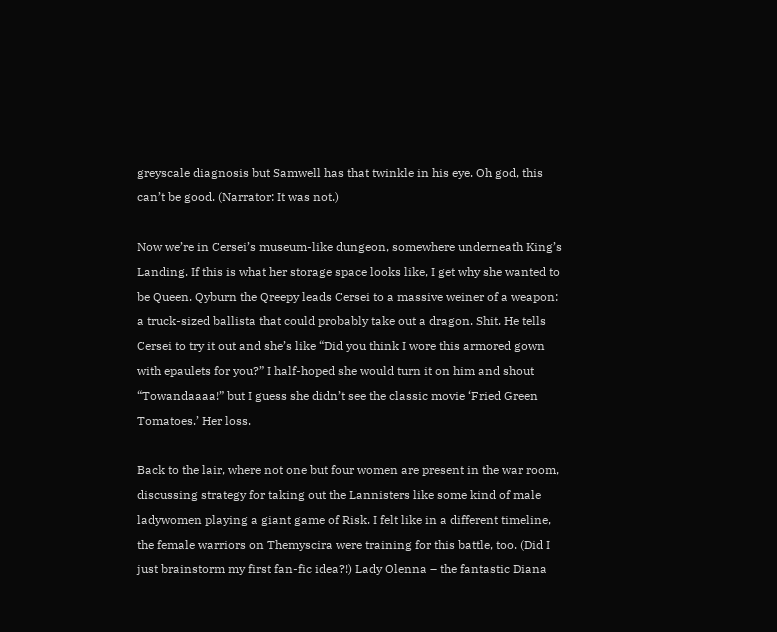greyscale diagnosis but Samwell has that twinkle in his eye. Oh god, this can’t be good. (Narrator: It was not.)

Now we’re in Cersei’s museum-like dungeon, somewhere underneath King’s Landing. If this is what her storage space looks like, I get why she wanted to be Queen. Qyburn the Qreepy leads Cersei to a massive weiner of a weapon: a truck-sized ballista that could probably take out a dragon. Shit. He tells Cersei to try it out and she’s like “Did you think I wore this armored gown with epaulets for you?” I half-hoped she would turn it on him and shout “Towandaaaa!” but I guess she didn’t see the classic movie ‘Fried Green Tomatoes.’ Her loss.

Back to the lair, where not one but four women are present in the war room, discussing strategy for taking out the Lannisters like some kind of male ladywomen playing a giant game of Risk. I felt like in a different timeline, the female warriors on Themyscira were training for this battle, too. (Did I just brainstorm my first fan-fic idea?!) Lady Olenna – the fantastic Diana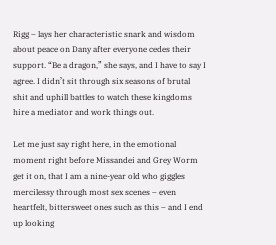Rigg – lays her characteristic snark and wisdom about peace on Dany after everyone cedes their support. “Be a dragon,” she says, and I have to say I agree. I didn’t sit through six seasons of brutal shit and uphill battles to watch these kingdoms hire a mediator and work things out.

Let me just say right here, in the emotional moment right before Missandei and Grey Worm get it on, that I am a nine-year old who giggles mercilessy through most sex scenes – even heartfelt, bittersweet ones such as this – and I end up looking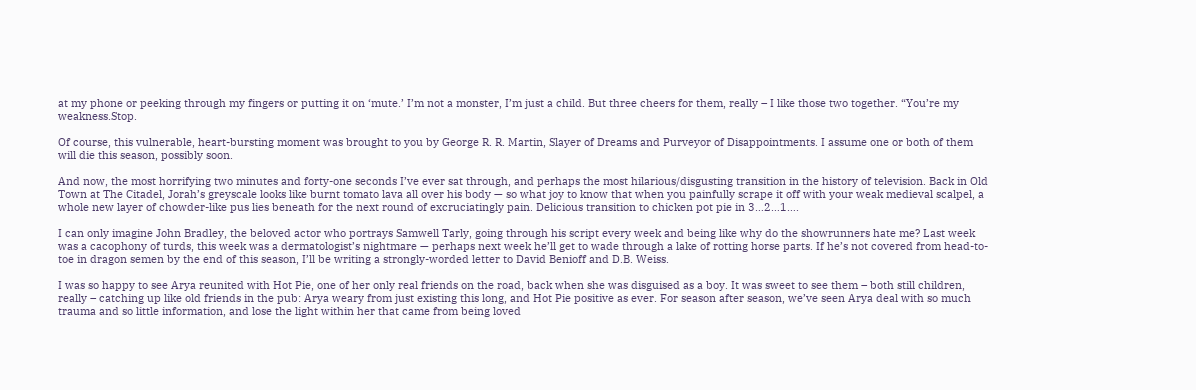at my phone or peeking through my fingers or putting it on ‘mute.’ I’m not a monster, I’m just a child. But three cheers for them, really – I like those two together. “You’re my weakness.Stop.

Of course, this vulnerable, heart-bursting moment was brought to you by George R. R. Martin, Slayer of Dreams and Purveyor of Disappointments. I assume one or both of them will die this season, possibly soon.

And now, the most horrifying two minutes and forty-one seconds I’ve ever sat through, and perhaps the most hilarious/disgusting transition in the history of television. Back in Old Town at The Citadel, Jorah’s greyscale looks like burnt tomato lava all over his body — so what joy to know that when you painfully scrape it off with your weak medieval scalpel, a whole new layer of chowder-like pus lies beneath for the next round of excruciatingly pain. Delicious transition to chicken pot pie in 3…2…1….

I can only imagine John Bradley, the beloved actor who portrays Samwell Tarly, going through his script every week and being like why do the showrunners hate me? Last week was a cacophony of turds, this week was a dermatologist’s nightmare — perhaps next week he’ll get to wade through a lake of rotting horse parts. If he’s not covered from head-to-toe in dragon semen by the end of this season, I’ll be writing a strongly-worded letter to David Benioff and D.B. Weiss.

I was so happy to see Arya reunited with Hot Pie, one of her only real friends on the road, back when she was disguised as a boy. It was sweet to see them – both still children, really – catching up like old friends in the pub: Arya weary from just existing this long, and Hot Pie positive as ever. For season after season, we’ve seen Arya deal with so much trauma and so little information, and lose the light within her that came from being loved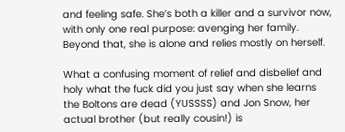and feeling safe. She’s both a killer and a survivor now, with only one real purpose: avenging her family. Beyond that, she is alone and relies mostly on herself.

What a confusing moment of relief and disbelief and holy what the fuck did you just say when she learns the Boltons are dead (YUSSSS) and Jon Snow, her actual brother (but really cousin!) is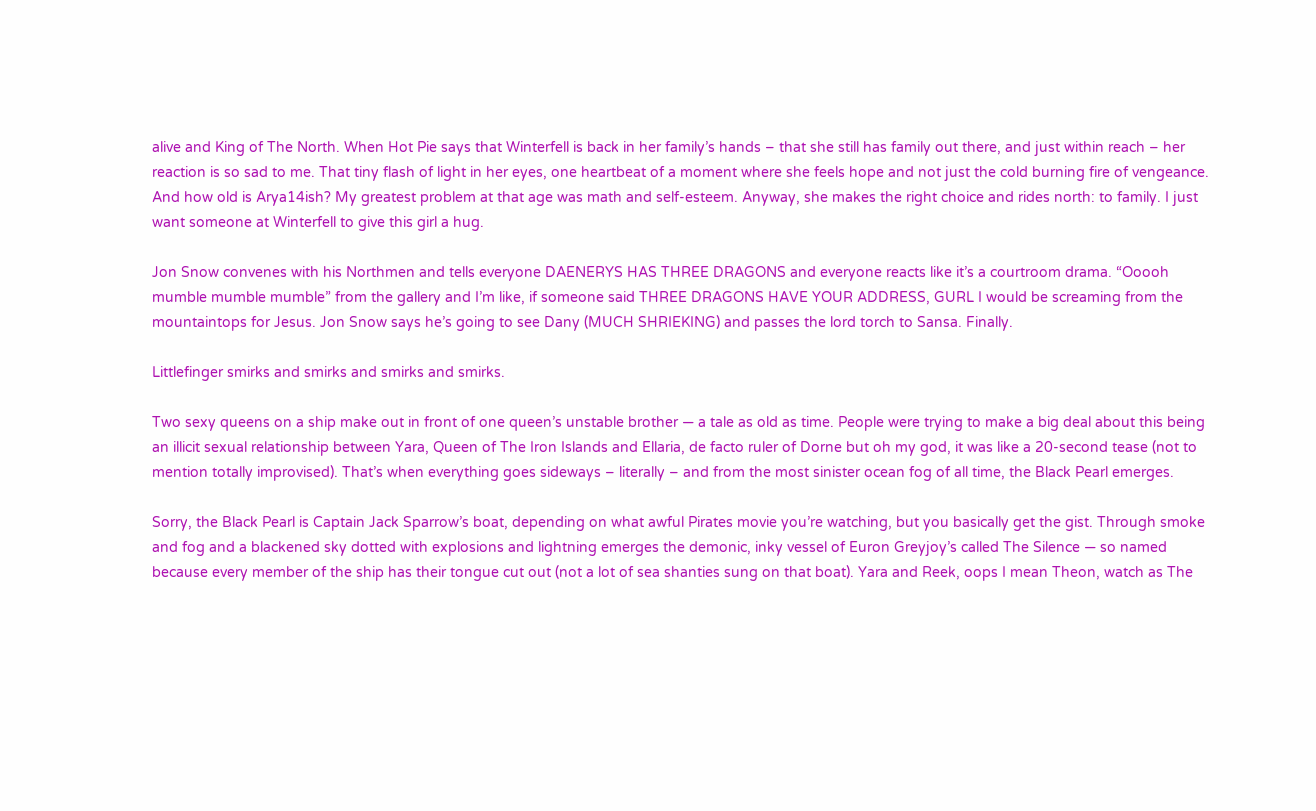alive and King of The North. When Hot Pie says that Winterfell is back in her family’s hands – that she still has family out there, and just within reach – her reaction is so sad to me. That tiny flash of light in her eyes, one heartbeat of a moment where she feels hope and not just the cold burning fire of vengeance. And how old is Arya14ish? My greatest problem at that age was math and self-esteem. Anyway, she makes the right choice and rides north: to family. I just want someone at Winterfell to give this girl a hug.

Jon Snow convenes with his Northmen and tells everyone DAENERYS HAS THREE DRAGONS and everyone reacts like it’s a courtroom drama. “Ooooh mumble mumble mumble” from the gallery and I’m like, if someone said THREE DRAGONS HAVE YOUR ADDRESS, GURL I would be screaming from the mountaintops for Jesus. Jon Snow says he’s going to see Dany (MUCH SHRIEKING) and passes the lord torch to Sansa. Finally.

Littlefinger smirks and smirks and smirks and smirks.

Two sexy queens on a ship make out in front of one queen’s unstable brother — a tale as old as time. People were trying to make a big deal about this being an illicit sexual relationship between Yara, Queen of The Iron Islands and Ellaria, de facto ruler of Dorne but oh my god, it was like a 20-second tease (not to mention totally improvised). That’s when everything goes sideways – literally – and from the most sinister ocean fog of all time, the Black Pearl emerges.

Sorry, the Black Pearl is Captain Jack Sparrow’s boat, depending on what awful Pirates movie you’re watching, but you basically get the gist. Through smoke and fog and a blackened sky dotted with explosions and lightning emerges the demonic, inky vessel of Euron Greyjoy’s called The Silence — so named because every member of the ship has their tongue cut out (not a lot of sea shanties sung on that boat). Yara and Reek, oops I mean Theon, watch as The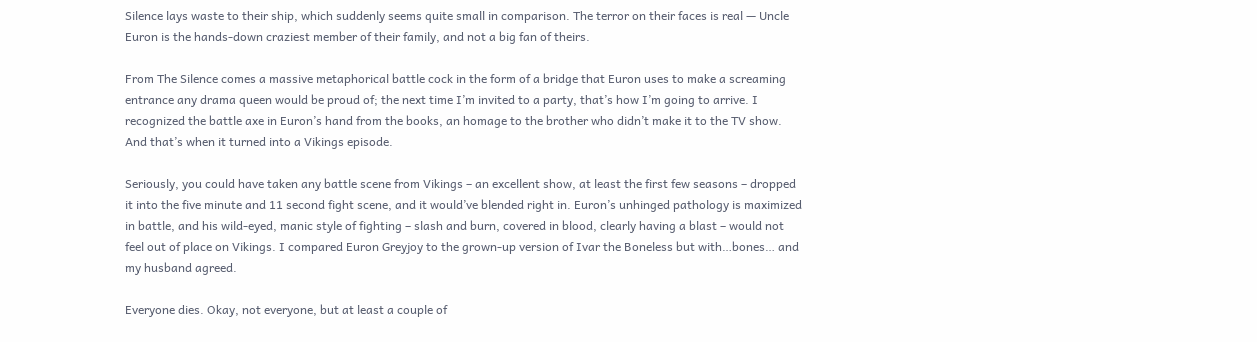Silence lays waste to their ship, which suddenly seems quite small in comparison. The terror on their faces is real — Uncle Euron is the hands-down craziest member of their family, and not a big fan of theirs.

From The Silence comes a massive metaphorical battle cock in the form of a bridge that Euron uses to make a screaming entrance any drama queen would be proud of; the next time I’m invited to a party, that’s how I’m going to arrive. I recognized the battle axe in Euron’s hand from the books, an homage to the brother who didn’t make it to the TV show. And that’s when it turned into a Vikings episode.

Seriously, you could have taken any battle scene from Vikings – an excellent show, at least the first few seasons – dropped it into the five minute and 11 second fight scene, and it would’ve blended right in. Euron’s unhinged pathology is maximized in battle, and his wild-eyed, manic style of fighting – slash and burn, covered in blood, clearly having a blast – would not feel out of place on Vikings. I compared Euron Greyjoy to the grown-up version of Ivar the Boneless but with…bones… and my husband agreed.

Everyone dies. Okay, not everyone, but at least a couple of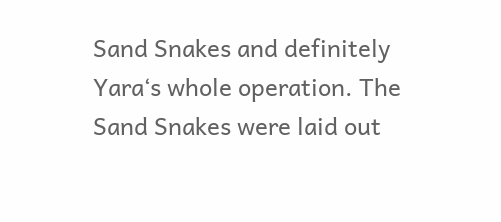Sand Snakes and definitely Yara‘s whole operation. The Sand Snakes were laid out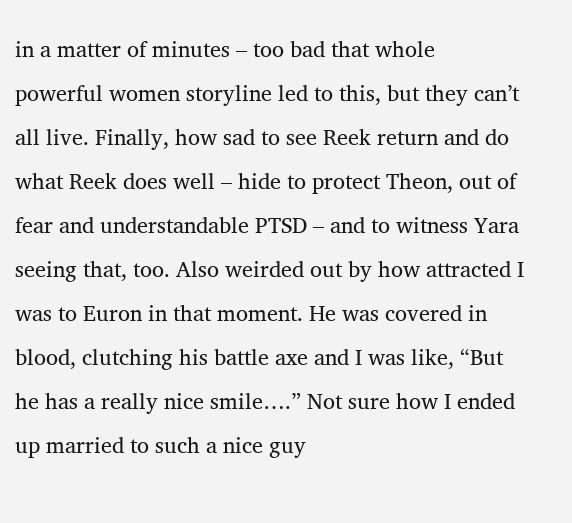in a matter of minutes – too bad that whole powerful women storyline led to this, but they can’t all live. Finally, how sad to see Reek return and do what Reek does well – hide to protect Theon, out of fear and understandable PTSD – and to witness Yara seeing that, too. Also weirded out by how attracted I was to Euron in that moment. He was covered in blood, clutching his battle axe and I was like, “But he has a really nice smile….” Not sure how I ended up married to such a nice guy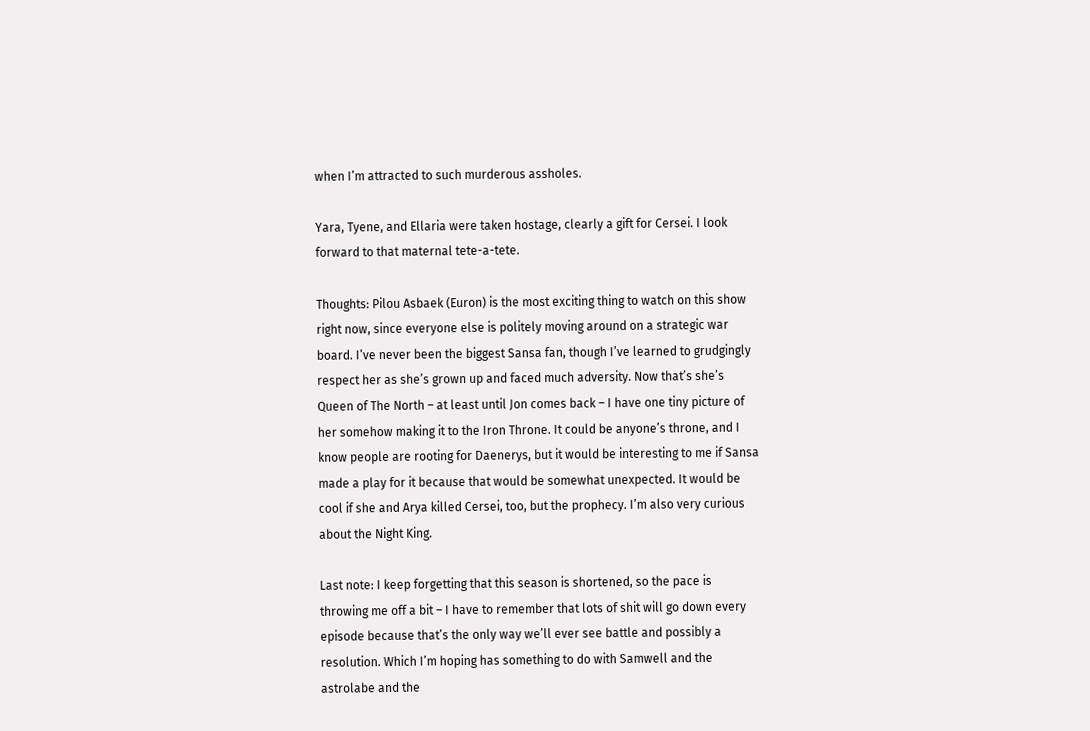when I’m attracted to such murderous assholes.

Yara, Tyene, and Ellaria were taken hostage, clearly a gift for Cersei. I look forward to that maternal tete-a-tete.

Thoughts: Pilou Asbaek (Euron) is the most exciting thing to watch on this show right now, since everyone else is politely moving around on a strategic war board. I’ve never been the biggest Sansa fan, though I’ve learned to grudgingly respect her as she’s grown up and faced much adversity. Now that’s she’s Queen of The North – at least until Jon comes back – I have one tiny picture of her somehow making it to the Iron Throne. It could be anyone’s throne, and I know people are rooting for Daenerys, but it would be interesting to me if Sansa made a play for it because that would be somewhat unexpected. It would be cool if she and Arya killed Cersei, too, but the prophecy. I’m also very curious about the Night King.

Last note: I keep forgetting that this season is shortened, so the pace is throwing me off a bit – I have to remember that lots of shit will go down every episode because that’s the only way we’ll ever see battle and possibly a resolution. Which I’m hoping has something to do with Samwell and the astrolabe and the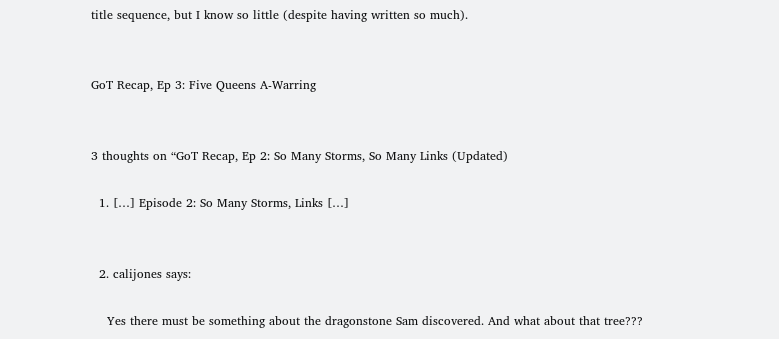title sequence, but I know so little (despite having written so much).


GoT Recap, Ep 3: Five Queens A-Warring


3 thoughts on “GoT Recap, Ep 2: So Many Storms, So Many Links (Updated)

  1. […] Episode 2: So Many Storms, Links […]


  2. calijones says:

    Yes there must be something about the dragonstone Sam discovered. And what about that tree???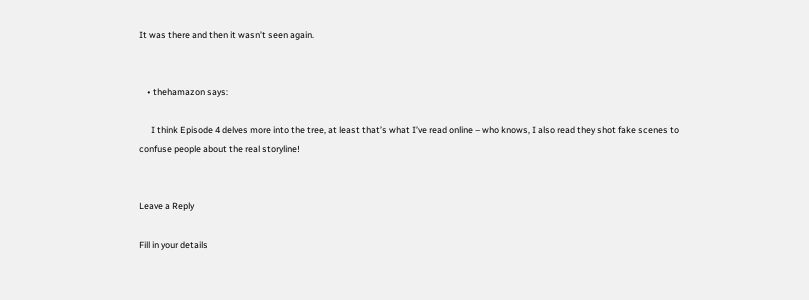It was there and then it wasn’t seen again.


    • thehamazon says:

      I think Episode 4 delves more into the tree, at least that’s what I’ve read online – who knows, I also read they shot fake scenes to confuse people about the real storyline!


Leave a Reply

Fill in your details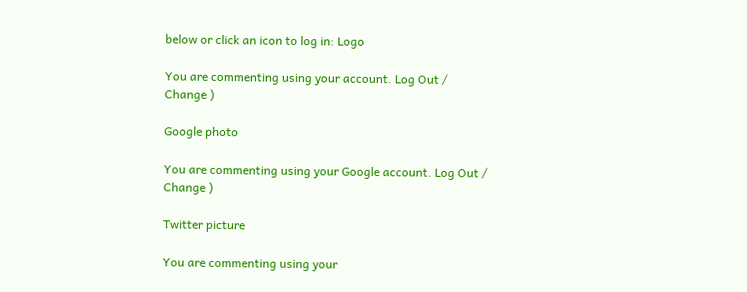below or click an icon to log in: Logo

You are commenting using your account. Log Out /  Change )

Google photo

You are commenting using your Google account. Log Out /  Change )

Twitter picture

You are commenting using your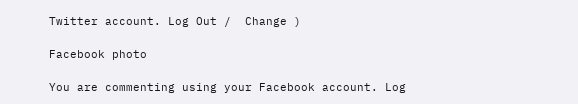Twitter account. Log Out /  Change )

Facebook photo

You are commenting using your Facebook account. Log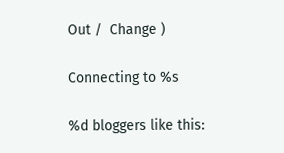Out /  Change )

Connecting to %s

%d bloggers like this: